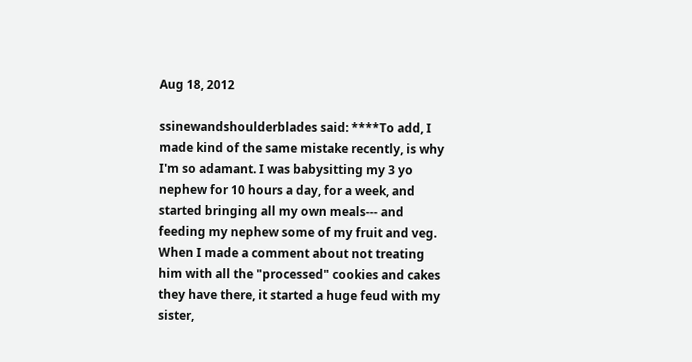Aug 18, 2012

ssinewandshoulderblades said: ****To add, I made kind of the same mistake recently, is why I'm so adamant. I was babysitting my 3 yo nephew for 10 hours a day, for a week, and started bringing all my own meals--- and feeding my nephew some of my fruit and veg. When I made a comment about not treating him with all the "processed" cookies and cakes they have there, it started a huge feud with my sister,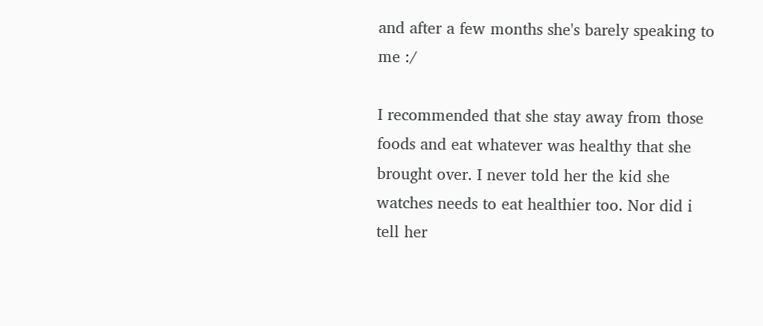and after a few months she's barely speaking to me :/

I recommended that she stay away from those foods and eat whatever was healthy that she brought over. I never told her the kid she watches needs to eat healthier too. Nor did i tell her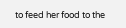to feed her food to the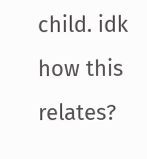child. idk how this relates?